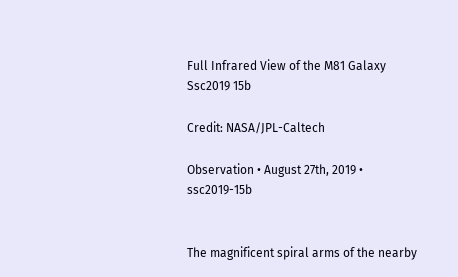Full Infrared View of the M81 Galaxy
Ssc2019 15b

Credit: NASA/JPL-Caltech

Observation • August 27th, 2019 • ssc2019-15b


The magnificent spiral arms of the nearby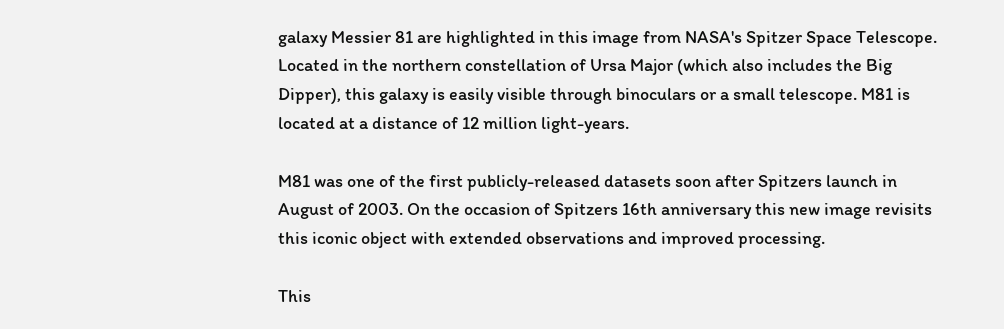galaxy Messier 81 are highlighted in this image from NASA's Spitzer Space Telescope. Located in the northern constellation of Ursa Major (which also includes the Big Dipper), this galaxy is easily visible through binoculars or a small telescope. M81 is located at a distance of 12 million light-years.

M81 was one of the first publicly-released datasets soon after Spitzers launch in August of 2003. On the occasion of Spitzers 16th anniversary this new image revisits this iconic object with extended observations and improved processing.

This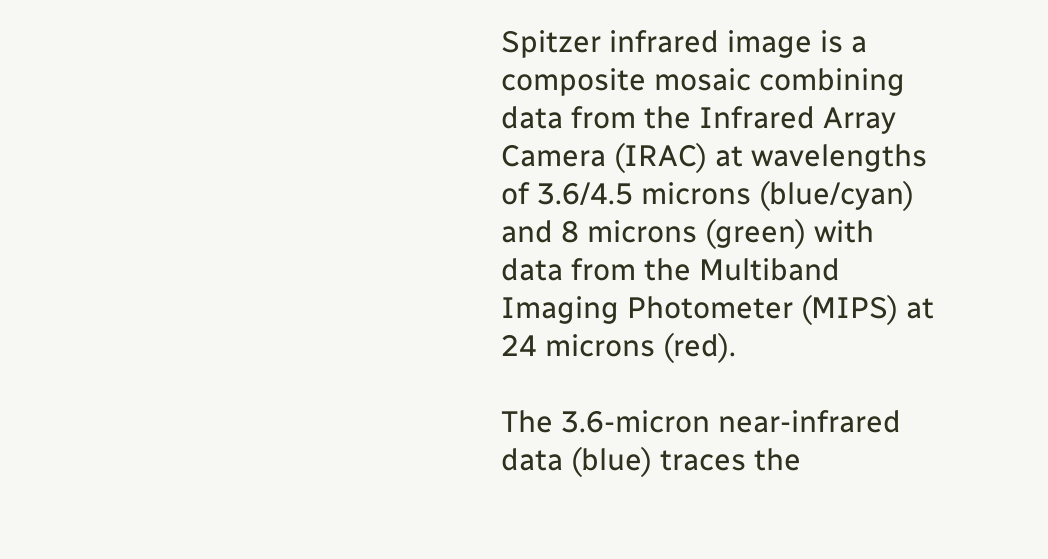Spitzer infrared image is a composite mosaic combining data from the Infrared Array Camera (IRAC) at wavelengths of 3.6/4.5 microns (blue/cyan) and 8 microns (green) with data from the Multiband Imaging Photometer (MIPS) at 24 microns (red).

The 3.6-micron near-infrared data (blue) traces the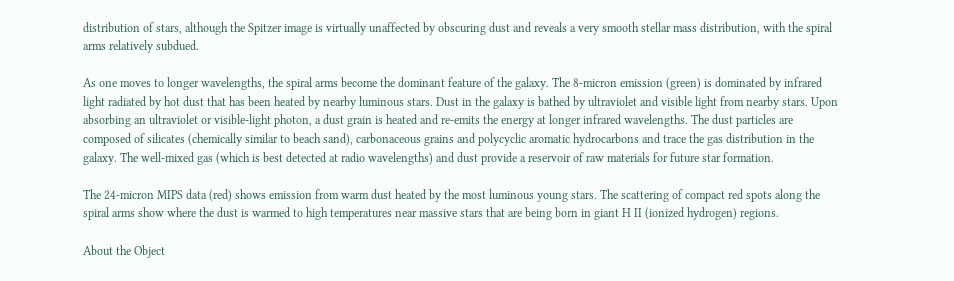distribution of stars, although the Spitzer image is virtually unaffected by obscuring dust and reveals a very smooth stellar mass distribution, with the spiral arms relatively subdued.

As one moves to longer wavelengths, the spiral arms become the dominant feature of the galaxy. The 8-micron emission (green) is dominated by infrared light radiated by hot dust that has been heated by nearby luminous stars. Dust in the galaxy is bathed by ultraviolet and visible light from nearby stars. Upon absorbing an ultraviolet or visible-light photon, a dust grain is heated and re-emits the energy at longer infrared wavelengths. The dust particles are composed of silicates (chemically similar to beach sand), carbonaceous grains and polycyclic aromatic hydrocarbons and trace the gas distribution in the galaxy. The well-mixed gas (which is best detected at radio wavelengths) and dust provide a reservoir of raw materials for future star formation.

The 24-micron MIPS data (red) shows emission from warm dust heated by the most luminous young stars. The scattering of compact red spots along the spiral arms show where the dust is warmed to high temperatures near massive stars that are being born in giant H II (ionized hydrogen) regions.

About the Object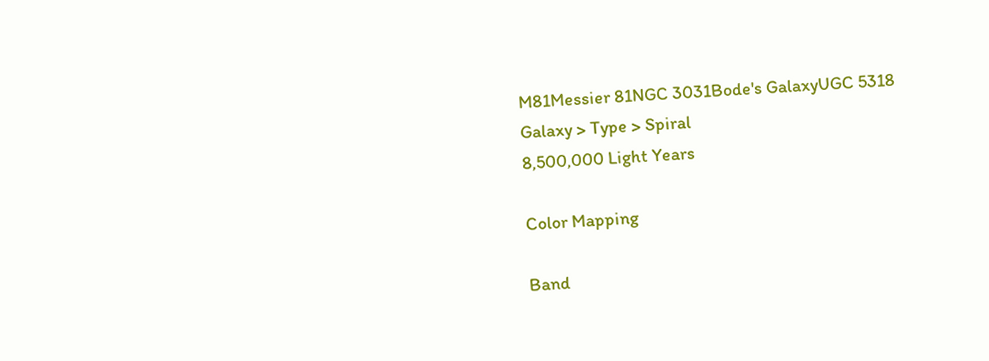M81Messier 81NGC 3031Bode's GalaxyUGC 5318
Galaxy > Type > Spiral
8,500,000 Light Years

Color Mapping

Band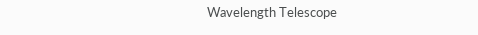Wavelength Telescope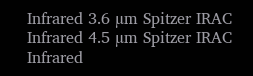Infrared 3.6 µm Spitzer IRAC
Infrared 4.5 µm Spitzer IRAC
Infrared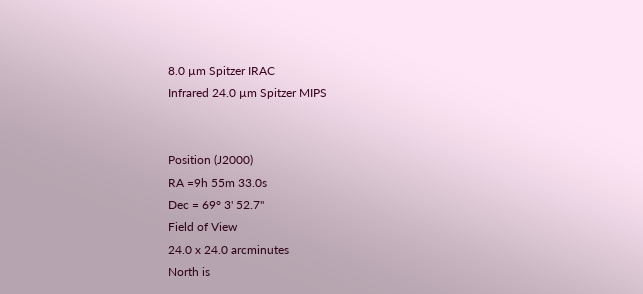8.0 µm Spitzer IRAC
Infrared 24.0 µm Spitzer MIPS


Position (J2000)
RA =9h 55m 33.0s
Dec = 69° 3' 52.7"
Field of View
24.0 x 24.0 arcminutes
North is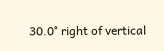30.0° right of vertical